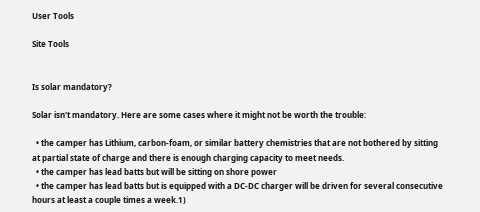User Tools

Site Tools


Is solar mandatory?

Solar isn't mandatory. Here are some cases where it might not be worth the trouble:

  • the camper has Lithium, carbon-foam, or similar battery chemistries that are not bothered by sitting at partial state of charge and there is enough charging capacity to meet needs.
  • the camper has lead batts but will be sitting on shore power
  • the camper has lead batts but is equipped with a DC-DC charger will be driven for several consecutive hours at least a couple times a week.1)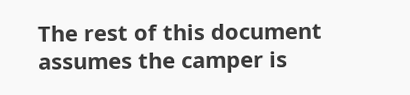The rest of this document assumes the camper is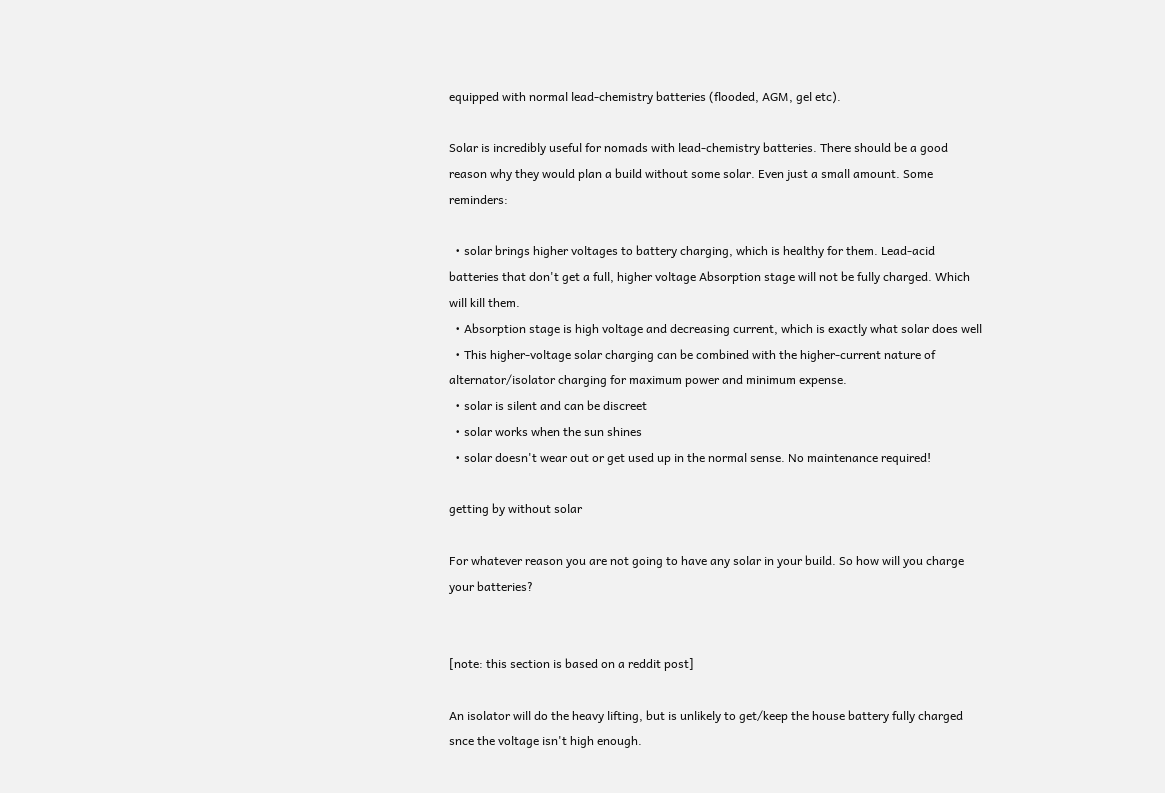equipped with normal lead-chemistry batteries (flooded, AGM, gel etc).

Solar is incredibly useful for nomads with lead-chemistry batteries. There should be a good reason why they would plan a build without some solar. Even just a small amount. Some reminders:

  • solar brings higher voltages to battery charging, which is healthy for them. Lead-acid batteries that don't get a full, higher voltage Absorption stage will not be fully charged. Which will kill them.
  • Absorption stage is high voltage and decreasing current, which is exactly what solar does well
  • This higher-voltage solar charging can be combined with the higher-current nature of alternator/isolator charging for maximum power and minimum expense.
  • solar is silent and can be discreet
  • solar works when the sun shines
  • solar doesn't wear out or get used up in the normal sense. No maintenance required!

getting by without solar

For whatever reason you are not going to have any solar in your build. So how will you charge your batteries?


[note: this section is based on a reddit post]

An isolator will do the heavy lifting, but is unlikely to get/keep the house battery fully charged snce the voltage isn't high enough.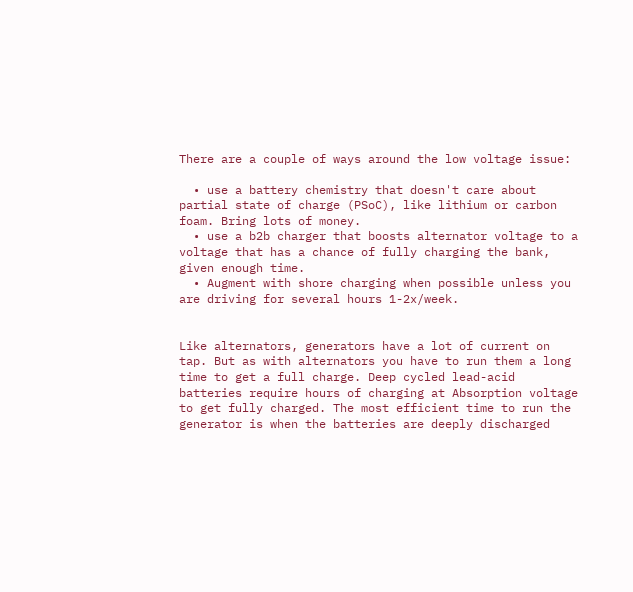There are a couple of ways around the low voltage issue:

  • use a battery chemistry that doesn't care about partial state of charge (PSoC), like lithium or carbon foam. Bring lots of money.
  • use a b2b charger that boosts alternator voltage to a voltage that has a chance of fully charging the bank, given enough time.
  • Augment with shore charging when possible unless you are driving for several hours 1-2x/week.


Like alternators, generators have a lot of current on tap. But as with alternators you have to run them a long time to get a full charge. Deep cycled lead-acid batteries require hours of charging at Absorption voltage to get fully charged. The most efficient time to run the generator is when the batteries are deeply discharged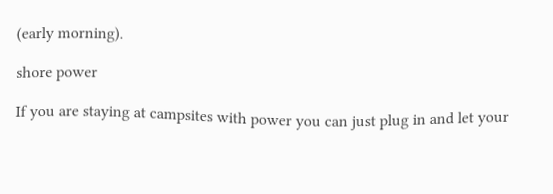(early morning).

shore power

If you are staying at campsites with power you can just plug in and let your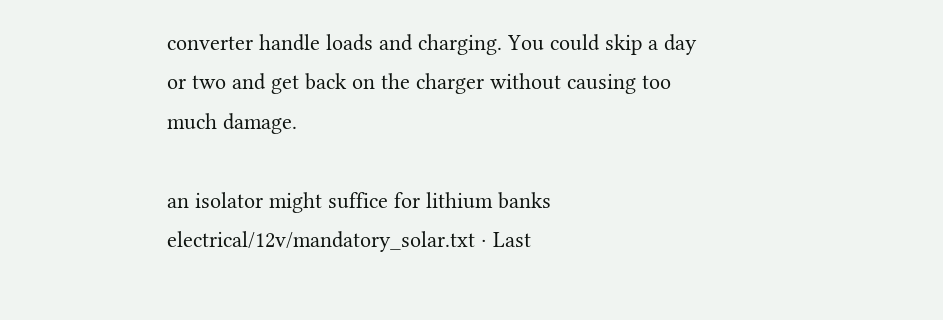converter handle loads and charging. You could skip a day or two and get back on the charger without causing too much damage.

an isolator might suffice for lithium banks
electrical/12v/mandatory_solar.txt · Last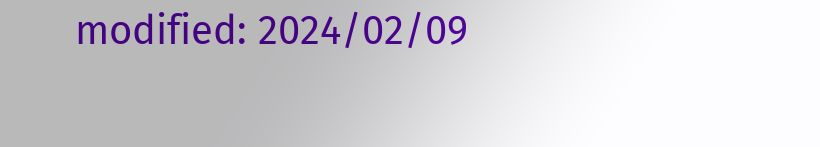modified: 2024/02/09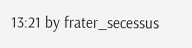13:21 by frater_secessus